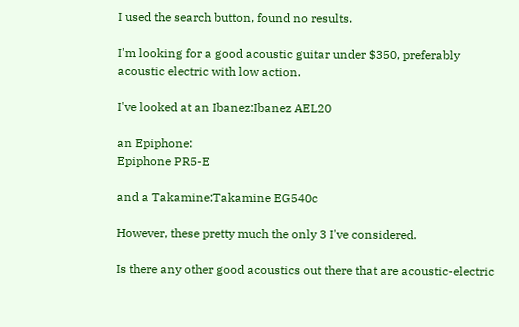I used the search button, found no results.

I'm looking for a good acoustic guitar under $350, preferably acoustic electric with low action.

I've looked at an Ibanez:Ibanez AEL20

an Epiphone:
Epiphone PR5-E

and a Takamine:Takamine EG540c

However, these pretty much the only 3 I've considered.

Is there any other good acoustics out there that are acoustic-electric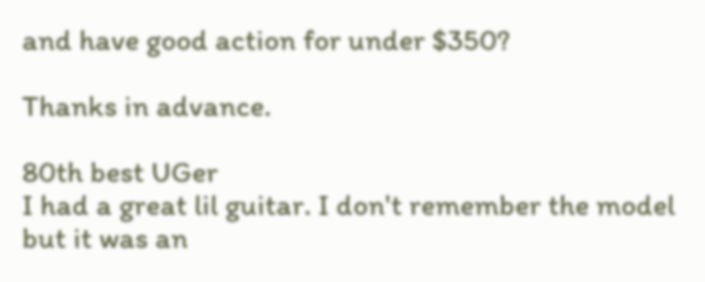and have good action for under $350?

Thanks in advance.

80th best UGer
I had a great lil guitar. I don't remember the model but it was an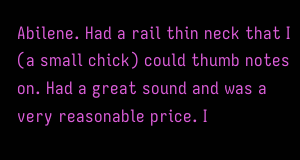Abilene. Had a rail thin neck that I (a small chick) could thumb notes on. Had a great sound and was a very reasonable price. I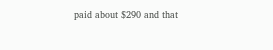paid about $290 and that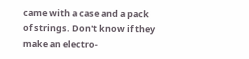came with a case and a pack of strings. Don't know if they make an electro-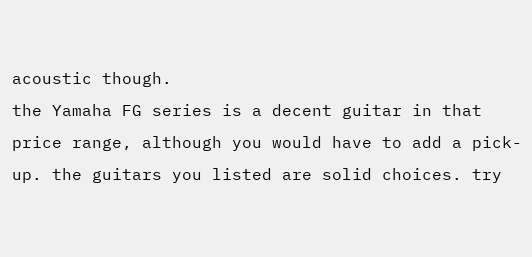acoustic though.
the Yamaha FG series is a decent guitar in that price range, although you would have to add a pick-up. the guitars you listed are solid choices. try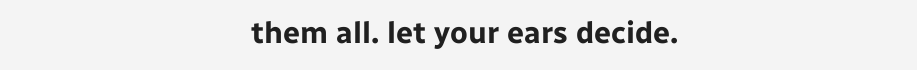them all. let your ears decide.